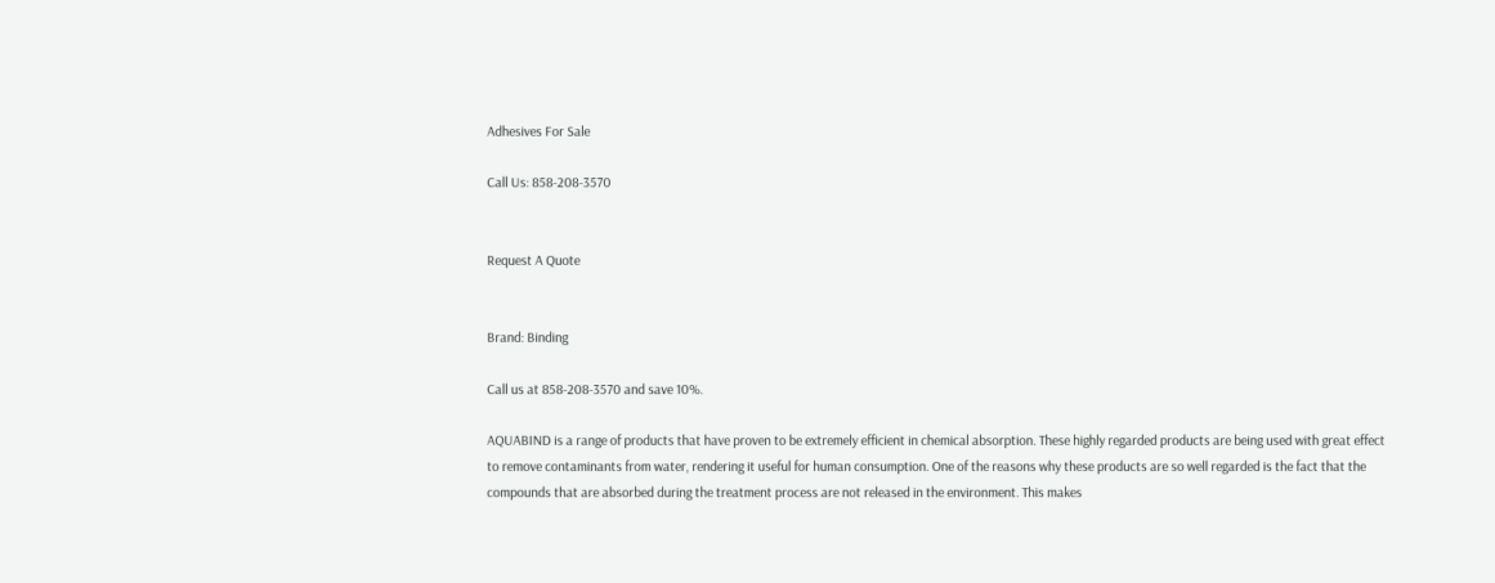Adhesives For Sale

Call Us: 858-208-3570


Request A Quote


Brand: Binding

Call us at 858-208-3570 and save 10%.

AQUABIND is a range of products that have proven to be extremely efficient in chemical absorption. These highly regarded products are being used with great effect to remove contaminants from water, rendering it useful for human consumption. One of the reasons why these products are so well regarded is the fact that the compounds that are absorbed during the treatment process are not released in the environment. This makes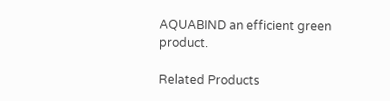AQUABIND an efficient green product.

Related Products